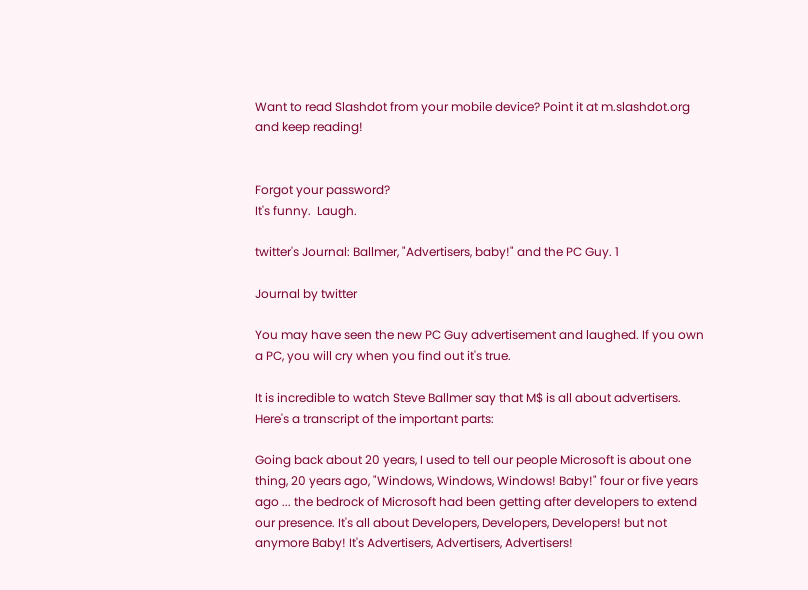Want to read Slashdot from your mobile device? Point it at m.slashdot.org and keep reading!


Forgot your password?
It's funny.  Laugh.

twitter's Journal: Ballmer, "Advertisers, baby!" and the PC Guy. 1

Journal by twitter

You may have seen the new PC Guy advertisement and laughed. If you own a PC, you will cry when you find out it's true.

It is incredible to watch Steve Ballmer say that M$ is all about advertisers. Here's a transcript of the important parts:

Going back about 20 years, I used to tell our people Microsoft is about one thing, 20 years ago, "Windows, Windows, Windows! Baby!" four or five years ago ... the bedrock of Microsoft had been getting after developers to extend our presence. It's all about Developers, Developers, Developers! but not anymore Baby! It's Advertisers, Advertisers, Advertisers!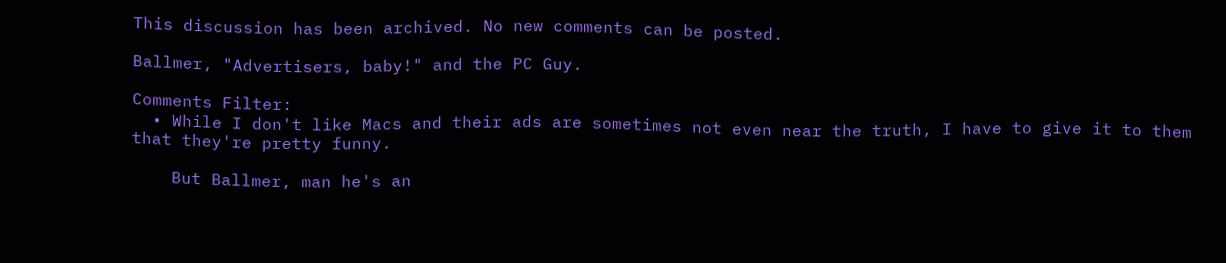This discussion has been archived. No new comments can be posted.

Ballmer, "Advertisers, baby!" and the PC Guy.

Comments Filter:
  • While I don't like Macs and their ads are sometimes not even near the truth, I have to give it to them that they're pretty funny.

    But Ballmer, man he's an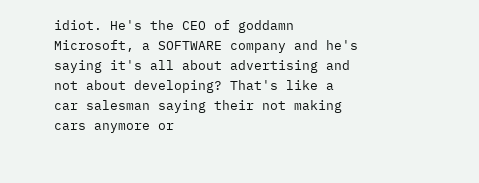idiot. He's the CEO of goddamn Microsoft, a SOFTWARE company and he's saying it's all about advertising and not about developing? That's like a car salesman saying their not making cars anymore or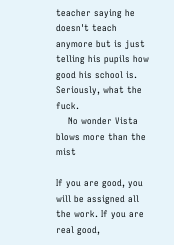teacher saying he doesn't teach anymore but is just telling his pupils how good his school is. Seriously, what the fuck.
    No wonder Vista blows more than the mist

If you are good, you will be assigned all the work. If you are real good,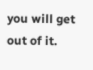you will get out of it.